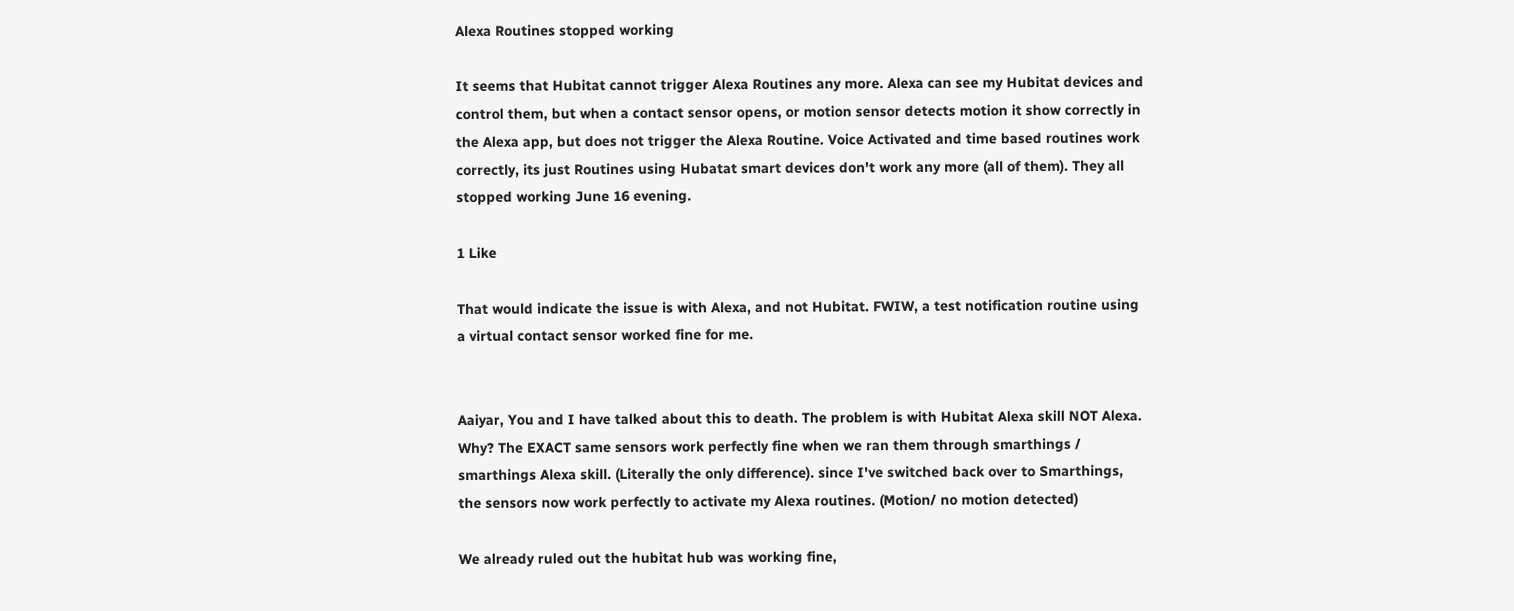Alexa Routines stopped working

It seems that Hubitat cannot trigger Alexa Routines any more. Alexa can see my Hubitat devices and control them, but when a contact sensor opens, or motion sensor detects motion it show correctly in the Alexa app, but does not trigger the Alexa Routine. Voice Activated and time based routines work correctly, its just Routines using Hubatat smart devices don't work any more (all of them). They all stopped working June 16 evening.

1 Like

That would indicate the issue is with Alexa, and not Hubitat. FWIW, a test notification routine using a virtual contact sensor worked fine for me.


Aaiyar, You and I have talked about this to death. The problem is with Hubitat Alexa skill NOT Alexa. Why? The EXACT same sensors work perfectly fine when we ran them through smarthings / smarthings Alexa skill. (Literally the only difference). since I've switched back over to Smarthings, the sensors now work perfectly to activate my Alexa routines. (Motion/ no motion detected)

We already ruled out the hubitat hub was working fine,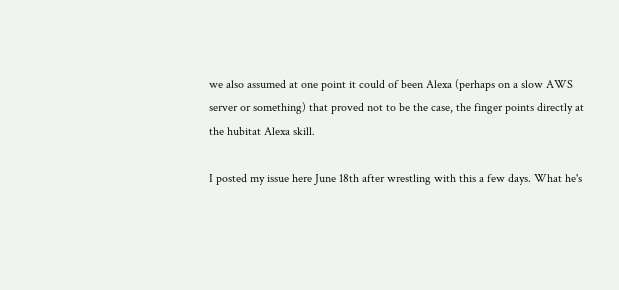we also assumed at one point it could of been Alexa (perhaps on a slow AWS server or something) that proved not to be the case, the finger points directly at the hubitat Alexa skill.

I posted my issue here June 18th after wrestling with this a few days. What he's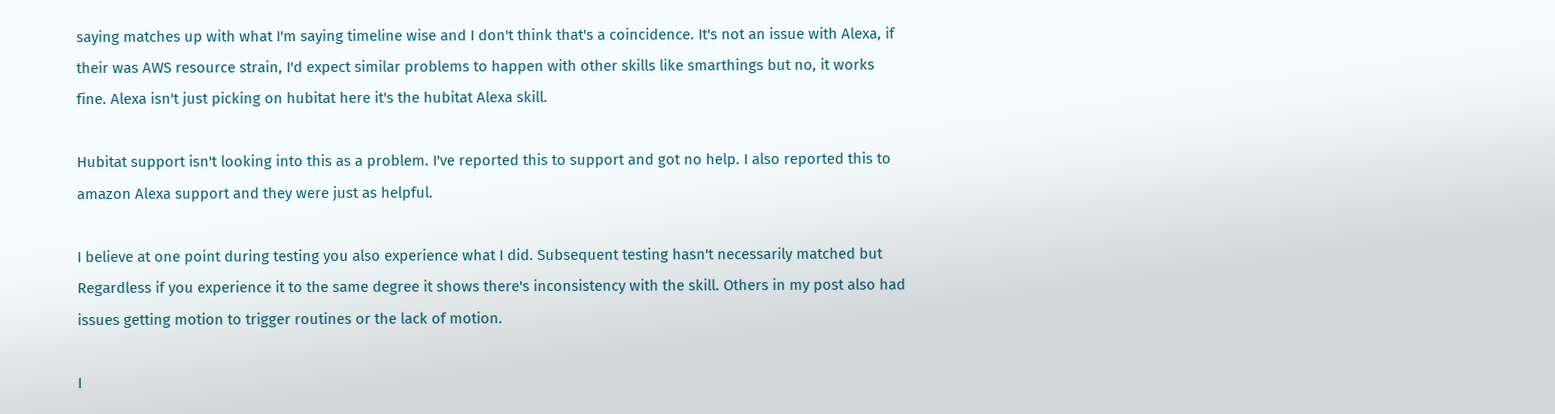saying matches up with what I'm saying timeline wise and I don't think that's a coincidence. It's not an issue with Alexa, if their was AWS resource strain, I'd expect similar problems to happen with other skills like smarthings but no, it works fine. Alexa isn't just picking on hubitat here it's the hubitat Alexa skill.

Hubitat support isn't looking into this as a problem. I've reported this to support and got no help. I also reported this to amazon Alexa support and they were just as helpful.

I believe at one point during testing you also experience what I did. Subsequent testing hasn't necessarily matched but Regardless if you experience it to the same degree it shows there's inconsistency with the skill. Others in my post also had issues getting motion to trigger routines or the lack of motion.

I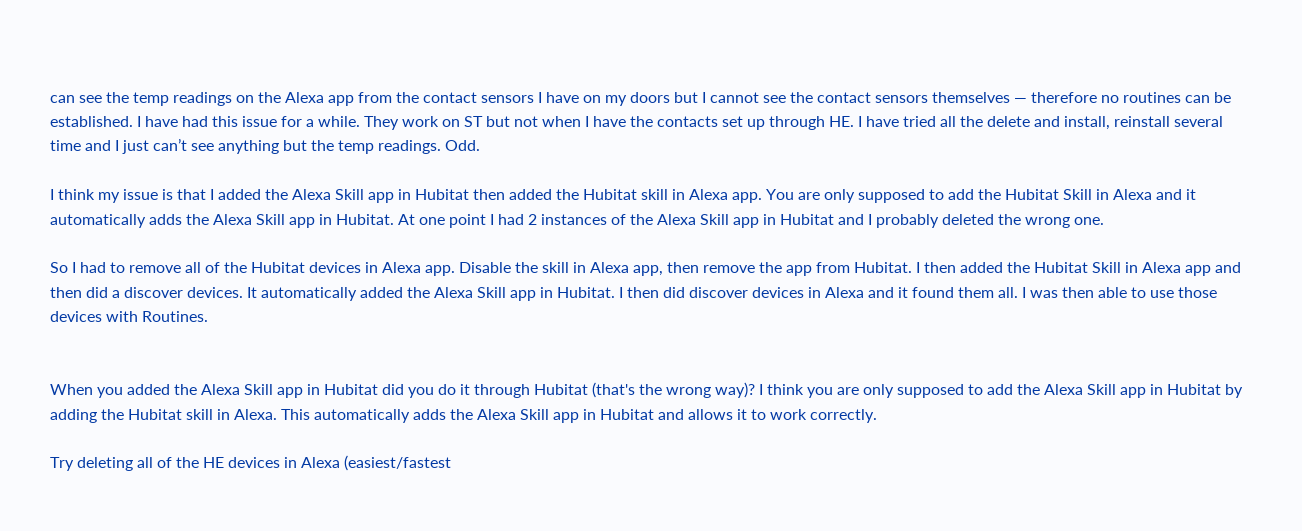can see the temp readings on the Alexa app from the contact sensors I have on my doors but I cannot see the contact sensors themselves — therefore no routines can be established. I have had this issue for a while. They work on ST but not when I have the contacts set up through HE. I have tried all the delete and install, reinstall several time and I just can’t see anything but the temp readings. Odd.

I think my issue is that I added the Alexa Skill app in Hubitat then added the Hubitat skill in Alexa app. You are only supposed to add the Hubitat Skill in Alexa and it automatically adds the Alexa Skill app in Hubitat. At one point I had 2 instances of the Alexa Skill app in Hubitat and I probably deleted the wrong one.

So I had to remove all of the Hubitat devices in Alexa app. Disable the skill in Alexa app, then remove the app from Hubitat. I then added the Hubitat Skill in Alexa app and then did a discover devices. It automatically added the Alexa Skill app in Hubitat. I then did discover devices in Alexa and it found them all. I was then able to use those devices with Routines.


When you added the Alexa Skill app in Hubitat did you do it through Hubitat (that's the wrong way)? I think you are only supposed to add the Alexa Skill app in Hubitat by adding the Hubitat skill in Alexa. This automatically adds the Alexa Skill app in Hubitat and allows it to work correctly.

Try deleting all of the HE devices in Alexa (easiest/fastest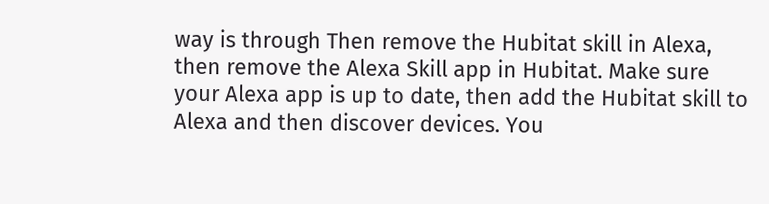way is through Then remove the Hubitat skill in Alexa, then remove the Alexa Skill app in Hubitat. Make sure your Alexa app is up to date, then add the Hubitat skill to Alexa and then discover devices. You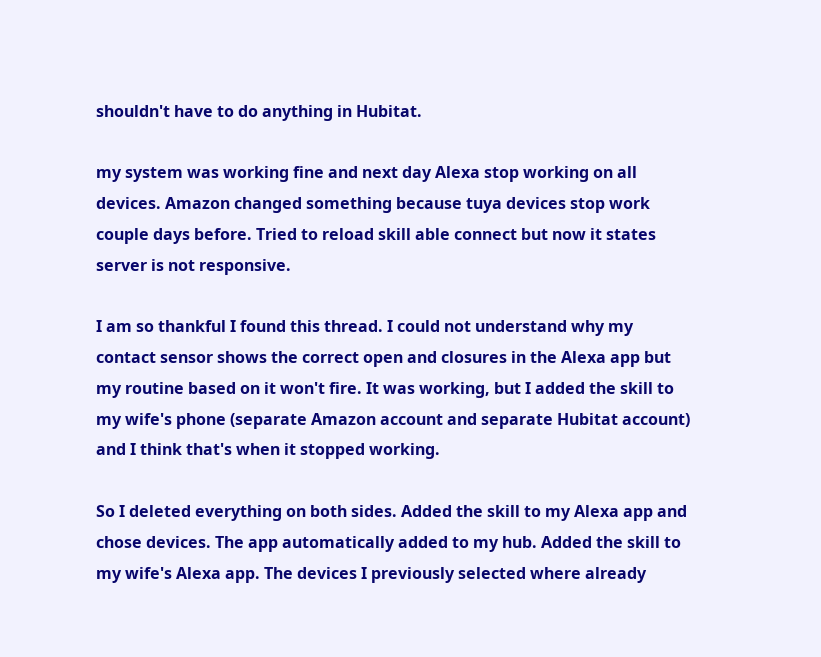shouldn't have to do anything in Hubitat.

my system was working fine and next day Alexa stop working on all devices. Amazon changed something because tuya devices stop work couple days before. Tried to reload skill able connect but now it states server is not responsive.

I am so thankful I found this thread. I could not understand why my contact sensor shows the correct open and closures in the Alexa app but my routine based on it won't fire. It was working, but I added the skill to my wife's phone (separate Amazon account and separate Hubitat account) and I think that's when it stopped working.

So I deleted everything on both sides. Added the skill to my Alexa app and chose devices. The app automatically added to my hub. Added the skill to my wife's Alexa app. The devices I previously selected where already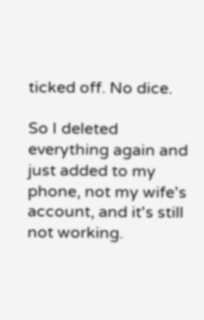ticked off. No dice.

So I deleted everything again and just added to my phone, not my wife's account, and it's still not working.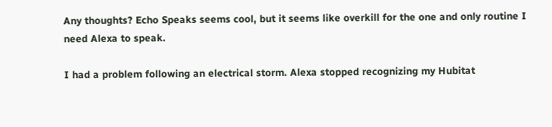Any thoughts? Echo Speaks seems cool, but it seems like overkill for the one and only routine I need Alexa to speak.

I had a problem following an electrical storm. Alexa stopped recognizing my Hubitat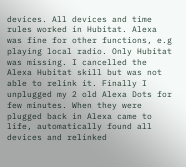devices. All devices and time rules worked in Hubitat. Alexa was fine for other functions, e.g playing local radio. Only Hubitat was missing. I cancelled the Alexa Hubitat skill but was not able to relink it. Finally I unplugged my 2 old Alexa Dots for few minutes. When they were plugged back in Alexa came to life, automatically found all devices and relinked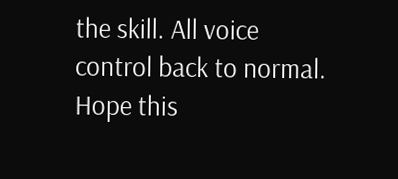the skill. All voice control back to normal. Hope this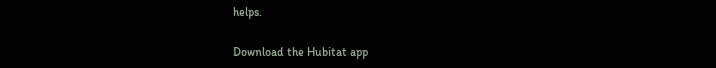helps.

Download the Hubitat app